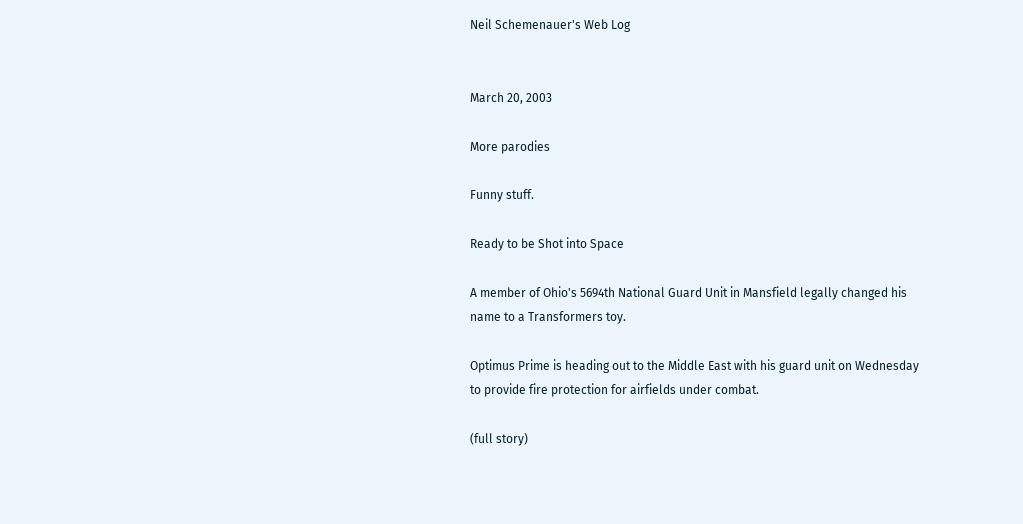Neil Schemenauer's Web Log


March 20, 2003

More parodies

Funny stuff.

Ready to be Shot into Space

A member of Ohio's 5694th National Guard Unit in Mansfield legally changed his name to a Transformers toy.

Optimus Prime is heading out to the Middle East with his guard unit on Wednesday to provide fire protection for airfields under combat.

(full story)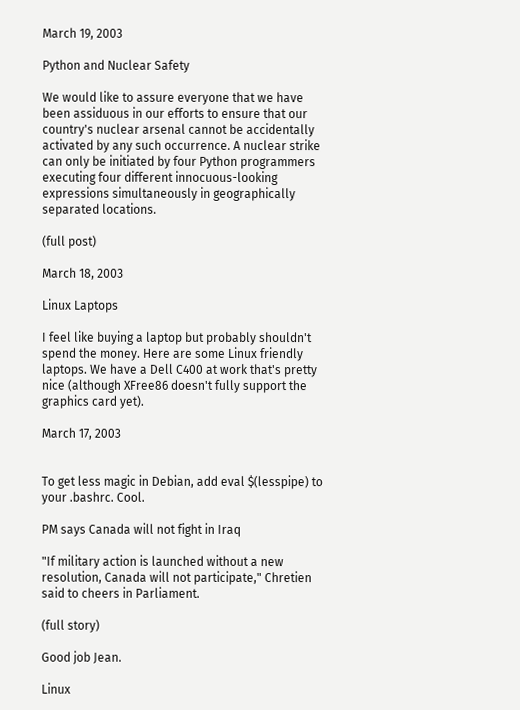March 19, 2003

Python and Nuclear Safety

We would like to assure everyone that we have been assiduous in our efforts to ensure that our country's nuclear arsenal cannot be accidentally activated by any such occurrence. A nuclear strike can only be initiated by four Python programmers executing four different innocuous-looking expressions simultaneously in geographically separated locations.

(full post)

March 18, 2003

Linux Laptops

I feel like buying a laptop but probably shouldn't spend the money. Here are some Linux friendly laptops. We have a Dell C400 at work that's pretty nice (although XFree86 doesn't fully support the graphics card yet).

March 17, 2003


To get less magic in Debian, add eval $(lesspipe) to your .bashrc. Cool.

PM says Canada will not fight in Iraq

"If military action is launched without a new resolution, Canada will not participate," Chretien said to cheers in Parliament.

(full story)

Good job Jean.

Linux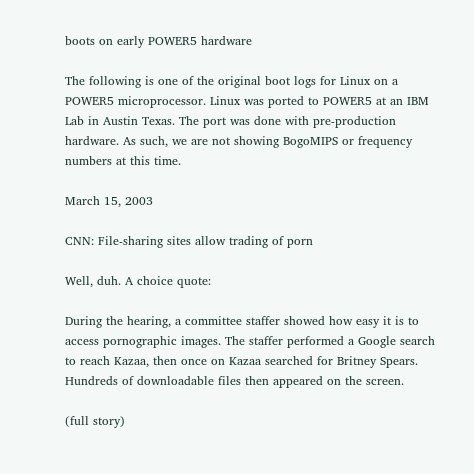boots on early POWER5 hardware

The following is one of the original boot logs for Linux on a POWER5 microprocessor. Linux was ported to POWER5 at an IBM Lab in Austin Texas. The port was done with pre-production hardware. As such, we are not showing BogoMIPS or frequency numbers at this time.

March 15, 2003

CNN: File-sharing sites allow trading of porn

Well, duh. A choice quote:

During the hearing, a committee staffer showed how easy it is to access pornographic images. The staffer performed a Google search to reach Kazaa, then once on Kazaa searched for Britney Spears. Hundreds of downloadable files then appeared on the screen.

(full story)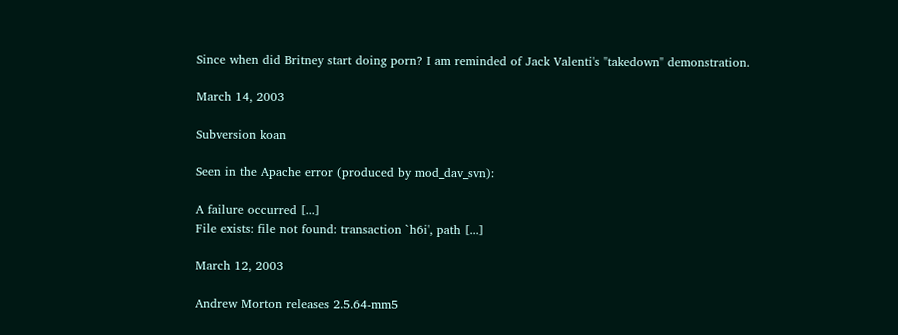Since when did Britney start doing porn? I am reminded of Jack Valenti's "takedown" demonstration.

March 14, 2003

Subversion koan

Seen in the Apache error (produced by mod_dav_svn):

A failure occurred [...]
File exists: file not found: transaction `h6i', path [...]

March 12, 2003

Andrew Morton releases 2.5.64-mm5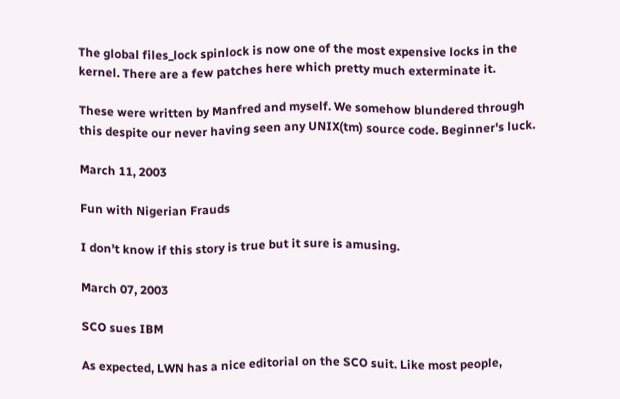The global files_lock spinlock is now one of the most expensive locks in the kernel. There are a few patches here which pretty much exterminate it.

These were written by Manfred and myself. We somehow blundered through this despite our never having seen any UNIX(tm) source code. Beginner's luck.

March 11, 2003

Fun with Nigerian Frauds

I don't know if this story is true but it sure is amusing.

March 07, 2003

SCO sues IBM

As expected, LWN has a nice editorial on the SCO suit. Like most people,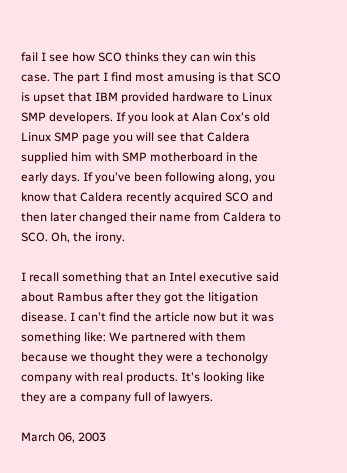fail I see how SCO thinks they can win this case. The part I find most amusing is that SCO is upset that IBM provided hardware to Linux SMP developers. If you look at Alan Cox's old Linux SMP page you will see that Caldera supplied him with SMP motherboard in the early days. If you've been following along, you know that Caldera recently acquired SCO and then later changed their name from Caldera to SCO. Oh, the irony.

I recall something that an Intel executive said about Rambus after they got the litigation disease. I can't find the article now but it was something like: We partnered with them because we thought they were a techonolgy company with real products. It's looking like they are a company full of lawyers.

March 06, 2003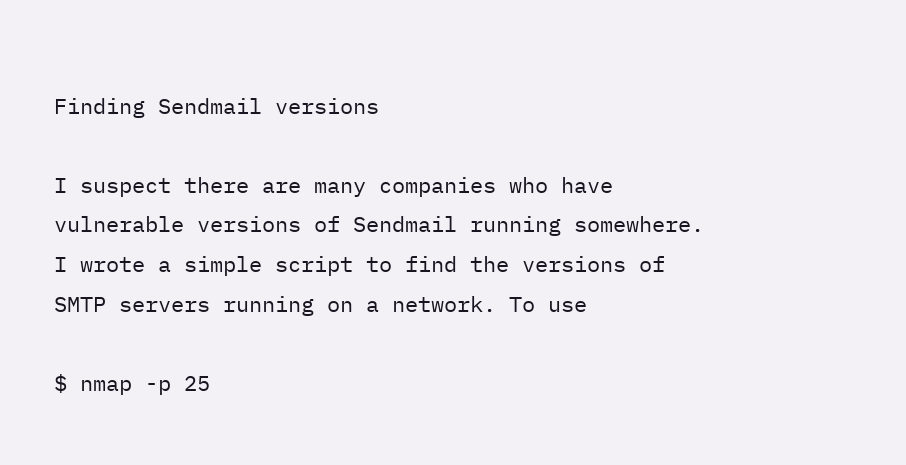Finding Sendmail versions

I suspect there are many companies who have vulnerable versions of Sendmail running somewhere. I wrote a simple script to find the versions of SMTP servers running on a network. To use

$ nmap -p 25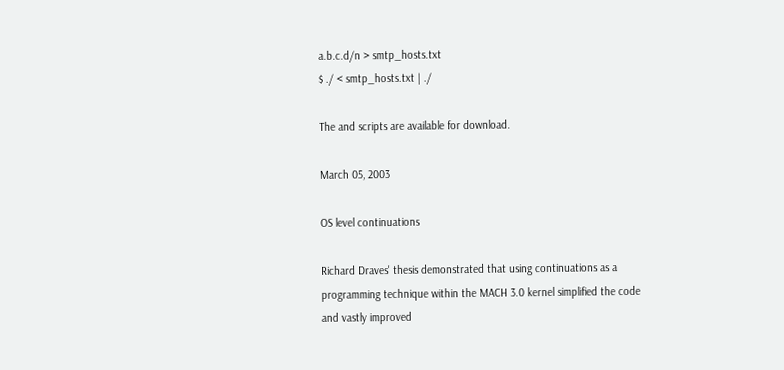a.b.c.d/n > smtp_hosts.txt
$ ./ < smtp_hosts.txt | ./

The and scripts are available for download.

March 05, 2003

OS level continuations

Richard Draves' thesis demonstrated that using continuations as a programming technique within the MACH 3.0 kernel simplified the code and vastly improved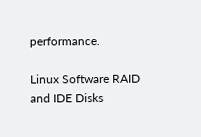performance.

Linux Software RAID and IDE Disks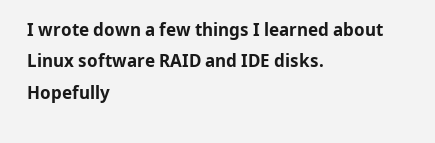I wrote down a few things I learned about Linux software RAID and IDE disks. Hopefully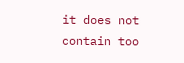it does not contain too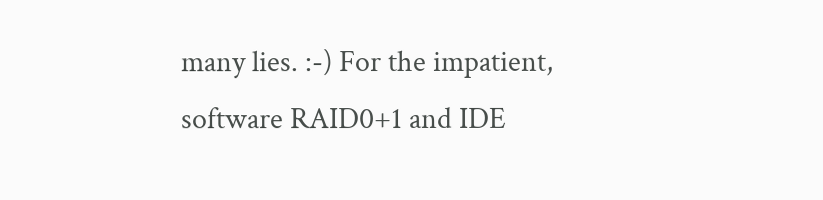many lies. :-) For the impatient, software RAID0+1 and IDE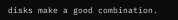disks make a good combination.